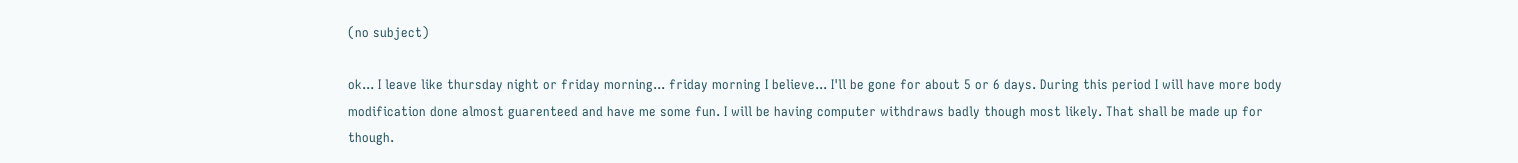(no subject)

ok... I leave like thursday night or friday morning... friday morning I believe... I'll be gone for about 5 or 6 days. During this period I will have more body modification done almost guarenteed and have me some fun. I will be having computer withdraws badly though most likely. That shall be made up for though.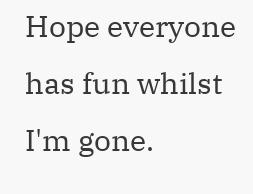Hope everyone has fun whilst I'm gone.